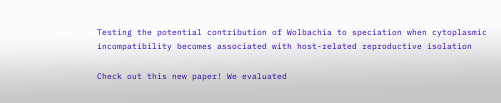Testing the potential contribution of Wolbachia to speciation when cytoplasmic incompatibility becomes associated with host-related reproductive isolation

Check out this new paper! We evaluated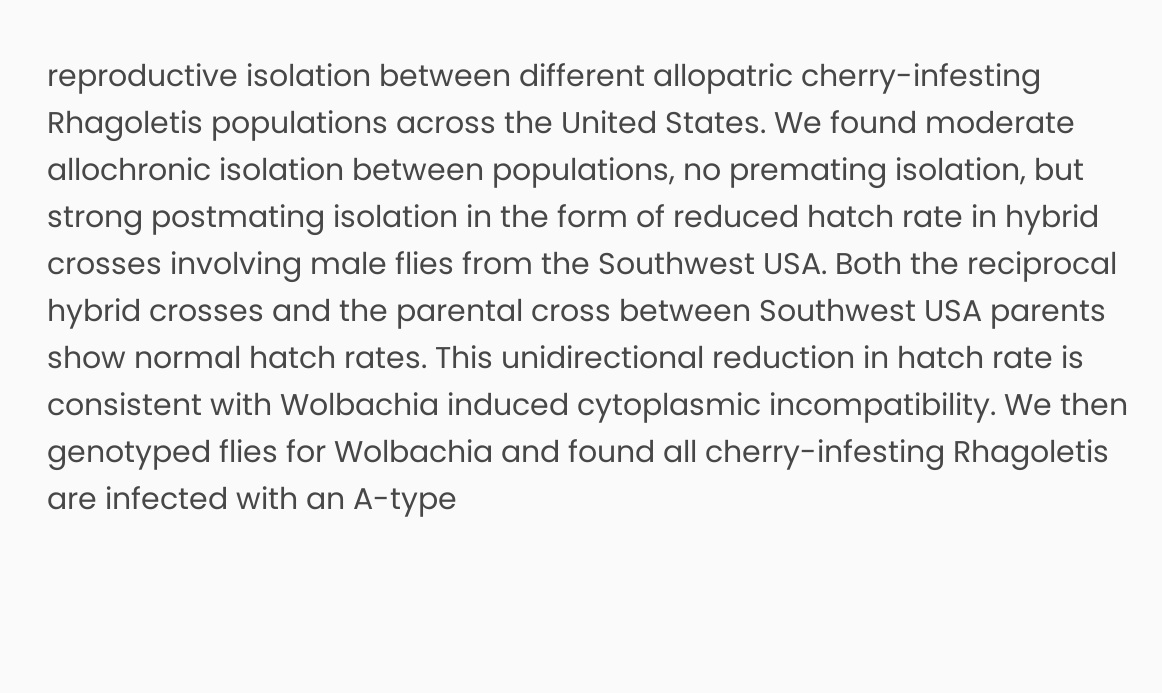reproductive isolation between different allopatric cherry-infesting Rhagoletis populations across the United States. We found moderate allochronic isolation between populations, no premating isolation, but strong postmating isolation in the form of reduced hatch rate in hybrid crosses involving male flies from the Southwest USA. Both the reciprocal hybrid crosses and the parental cross between Southwest USA parents show normal hatch rates. This unidirectional reduction in hatch rate is consistent with Wolbachia induced cytoplasmic incompatibility. We then genotyped flies for Wolbachia and found all cherry-infesting Rhagoletis are infected with an A-type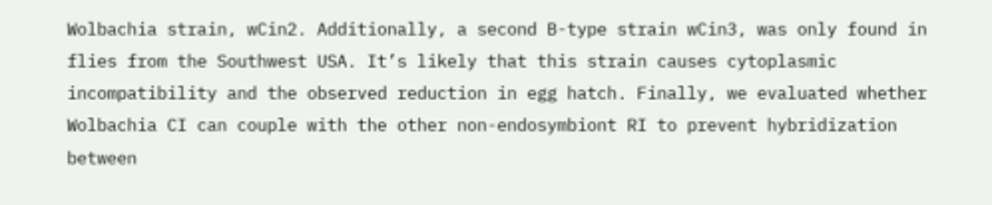Wolbachia strain, wCin2. Additionally, a second B-type strain wCin3, was only found in flies from the Southwest USA. It’s likely that this strain causes cytoplasmic incompatibility and the observed reduction in egg hatch. Finally, we evaluated whether Wolbachia CI can couple with the other non-endosymbiont RI to prevent hybridization between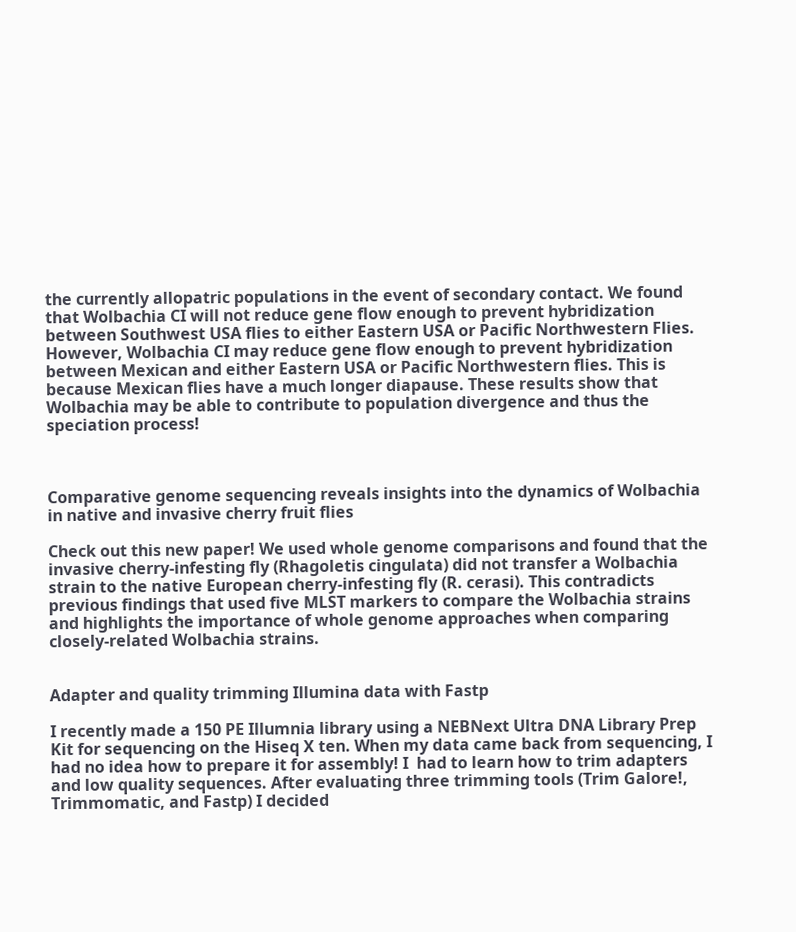the currently allopatric populations in the event of secondary contact. We found that Wolbachia CI will not reduce gene flow enough to prevent hybridization between Southwest USA flies to either Eastern USA or Pacific Northwestern Flies. However, Wolbachia CI may reduce gene flow enough to prevent hybridization between Mexican and either Eastern USA or Pacific Northwestern flies. This is because Mexican flies have a much longer diapause. These results show that Wolbachia may be able to contribute to population divergence and thus the speciation process!



Comparative genome sequencing reveals insights into the dynamics of Wolbachia in native and invasive cherry fruit flies

Check out this new paper! We used whole genome comparisons and found that the invasive cherry-infesting fly (Rhagoletis cingulata) did not transfer a Wolbachia strain to the native European cherry-infesting fly (R. cerasi). This contradicts previous findings that used five MLST markers to compare the Wolbachia strains and highlights the importance of whole genome approaches when comparing closely-related Wolbachia strains.


Adapter and quality trimming Illumina data with Fastp

I recently made a 150 PE Illumnia library using a NEBNext Ultra DNA Library Prep Kit for sequencing on the Hiseq X ten. When my data came back from sequencing, I had no idea how to prepare it for assembly! I  had to learn how to trim adapters and low quality sequences. After evaluating three trimming tools (Trim Galore!, Trimmomatic, and Fastp) I decided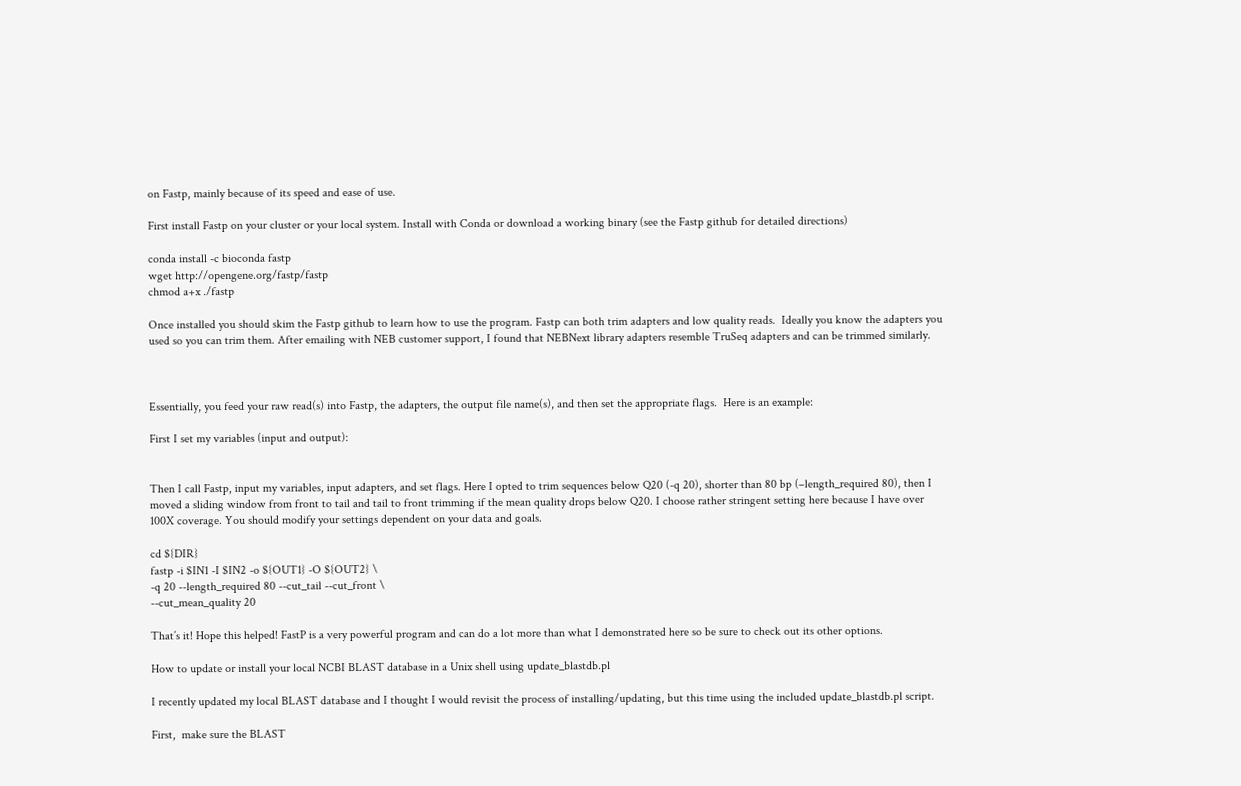on Fastp, mainly because of its speed and ease of use.

First install Fastp on your cluster or your local system. Install with Conda or download a working binary (see the Fastp github for detailed directions)

conda install -c bioconda fastp
wget http://opengene.org/fastp/fastp
chmod a+x ./fastp

Once installed you should skim the Fastp github to learn how to use the program. Fastp can both trim adapters and low quality reads.  Ideally you know the adapters you used so you can trim them. After emailing with NEB customer support, I found that NEBNext library adapters resemble TruSeq adapters and can be trimmed similarly.



Essentially, you feed your raw read(s) into Fastp, the adapters, the output file name(s), and then set the appropriate flags.  Here is an example:

First I set my variables (input and output):


Then I call Fastp, input my variables, input adapters, and set flags. Here I opted to trim sequences below Q20 (-q 20), shorter than 80 bp (–length_required 80), then I moved a sliding window from front to tail and tail to front trimming if the mean quality drops below Q20. I choose rather stringent setting here because I have over 100X coverage. You should modify your settings dependent on your data and goals.

cd ${DIR}
fastp -i $IN1 -I $IN2 -o ${OUT1} -O ${OUT2} \
-q 20 --length_required 80 --cut_tail --cut_front \
--cut_mean_quality 20

That’s it! Hope this helped! FastP is a very powerful program and can do a lot more than what I demonstrated here so be sure to check out its other options.

How to update or install your local NCBI BLAST database in a Unix shell using update_blastdb.pl

I recently updated my local BLAST database and I thought I would revisit the process of installing/updating, but this time using the included update_blastdb.pl script.

First,  make sure the BLAST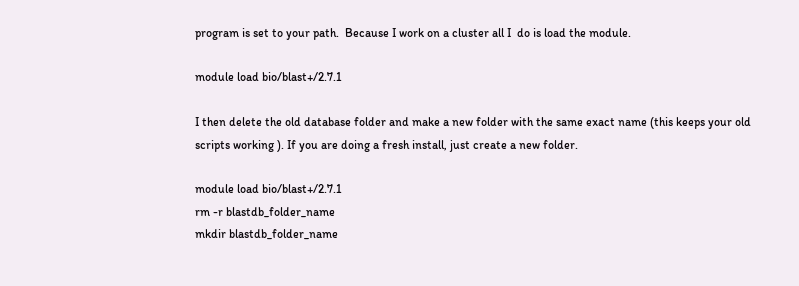program is set to your path.  Because I work on a cluster all I  do is load the module.

module load bio/blast+/2.7.1

I then delete the old database folder and make a new folder with the same exact name (this keeps your old  scripts working ). If you are doing a fresh install, just create a new folder.

module load bio/blast+/2.7.1
rm -r blastdb_folder_name
mkdir blastdb_folder_name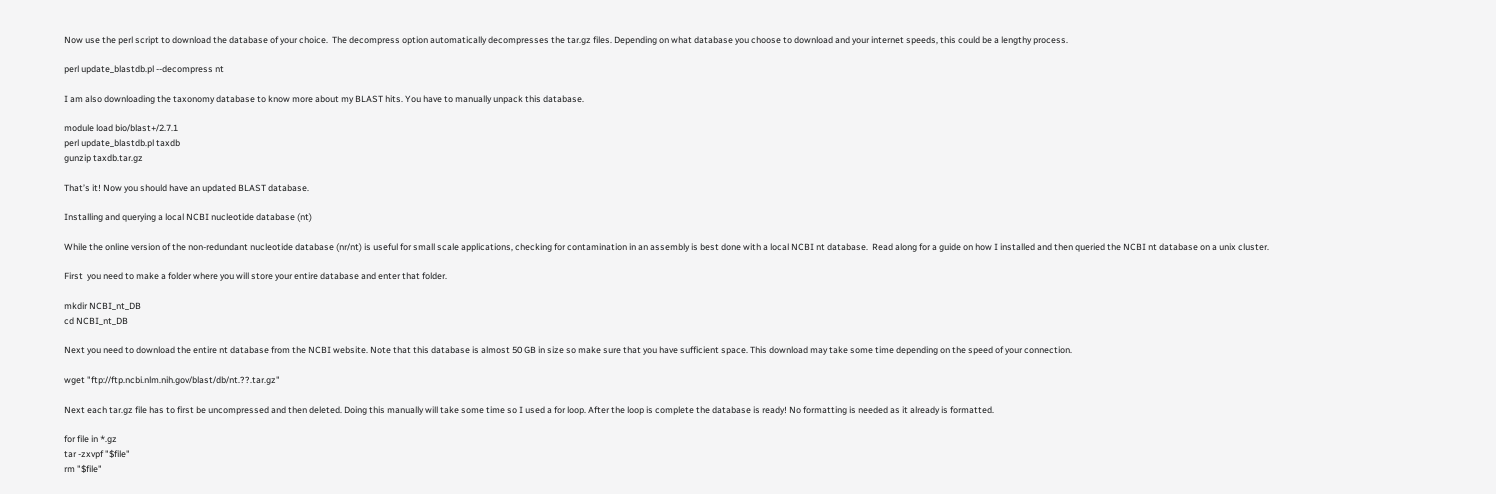Now use the perl script to download the database of your choice.  The decompress option automatically decompresses the tar.gz files. Depending on what database you choose to download and your internet speeds, this could be a lengthy process.

perl update_blastdb.pl --decompress nt

I am also downloading the taxonomy database to know more about my BLAST hits. You have to manually unpack this database.

module load bio/blast+/2.7.1
perl update_blastdb.pl taxdb
gunzip taxdb.tar.gz

That’s it! Now you should have an updated BLAST database.

Installing and querying a local NCBI nucleotide database (nt)

While the online version of the non-redundant nucleotide database (nr/nt) is useful for small scale applications, checking for contamination in an assembly is best done with a local NCBI nt database.  Read along for a guide on how I installed and then queried the NCBI nt database on a unix cluster.

First  you need to make a folder where you will store your entire database and enter that folder.

mkdir NCBI_nt_DB
cd NCBI_nt_DB

Next you need to download the entire nt database from the NCBI website. Note that this database is almost 50 GB in size so make sure that you have sufficient space. This download may take some time depending on the speed of your connection.

wget "ftp://ftp.ncbi.nlm.nih.gov/blast/db/nt.??.tar.gz"

Next each tar.gz file has to first be uncompressed and then deleted. Doing this manually will take some time so I used a for loop. After the loop is complete the database is ready! No formatting is needed as it already is formatted.

for file in *.gz
tar -zxvpf "$file"
rm "$file"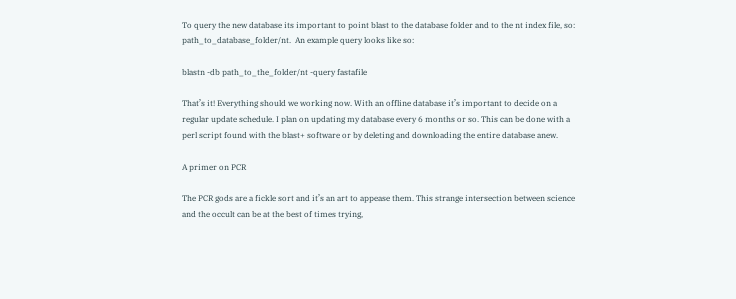To query the new database its important to point blast to the database folder and to the nt index file, so: path_to_database_folder/nt.  An example query looks like so:

blastn -db path_to_the_folder/nt -query fastafile

That’s it! Everything should we working now. With an offline database it’s important to decide on a regular update schedule. I plan on updating my database every 6 months or so. This can be done with a perl script found with the blast+ software or by deleting and downloading the entire database anew.

A primer on PCR

The PCR gods are a fickle sort and it’s an art to appease them. This strange intersection between science and the occult can be at the best of times trying,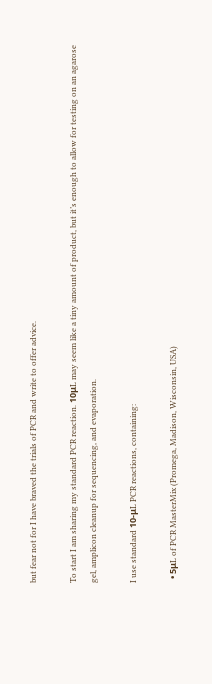but fear not for I have braved the trials of PCR and write to offer advice.

To start I am sharing my standard PCR reaction. 10μL may seem like a tiny amount of product, but it’s enough to allow for testing on an agarose gel, amplicon cleanup for sequencing, and evaporation.

I use standard 10-μL PCR reactions, containing:

  • 5μL of PCR MasterMix (Promega, Madison, Wisconsin, USA)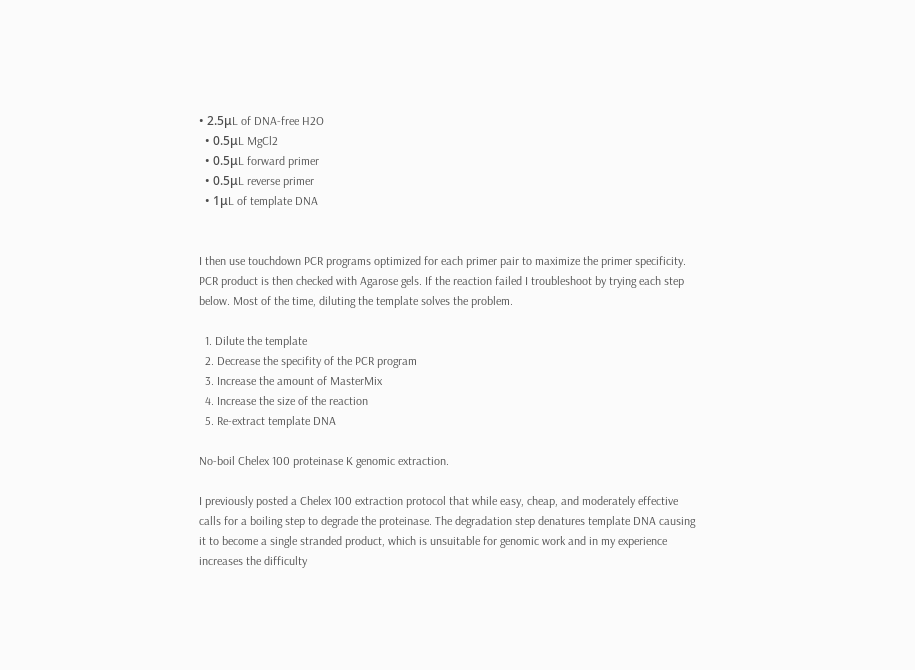• 2.5μL of DNA-free H2O
  • 0.5μL MgCl2
  • 0.5μL forward primer
  • 0.5μL reverse primer
  • 1μL of template DNA


I then use touchdown PCR programs optimized for each primer pair to maximize the primer specificity. PCR product is then checked with Agarose gels. If the reaction failed I troubleshoot by trying each step below. Most of the time, diluting the template solves the problem.

  1. Dilute the template
  2. Decrease the specifity of the PCR program
  3. Increase the amount of MasterMix
  4. Increase the size of the reaction
  5. Re-extract template DNA

No-boil Chelex 100 proteinase K genomic extraction.

I previously posted a Chelex 100 extraction protocol that while easy, cheap, and moderately effective calls for a boiling step to degrade the proteinase. The degradation step denatures template DNA causing it to become a single stranded product, which is unsuitable for genomic work and in my experience increases the difficulty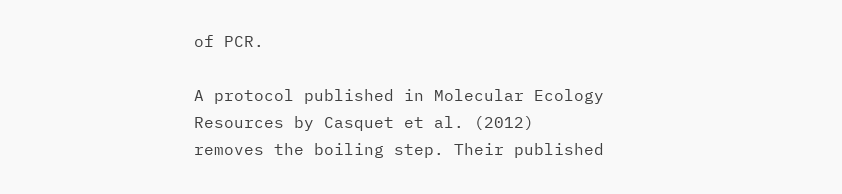of PCR.

A protocol published in Molecular Ecology Resources by Casquet et al. (2012) removes the boiling step. Their published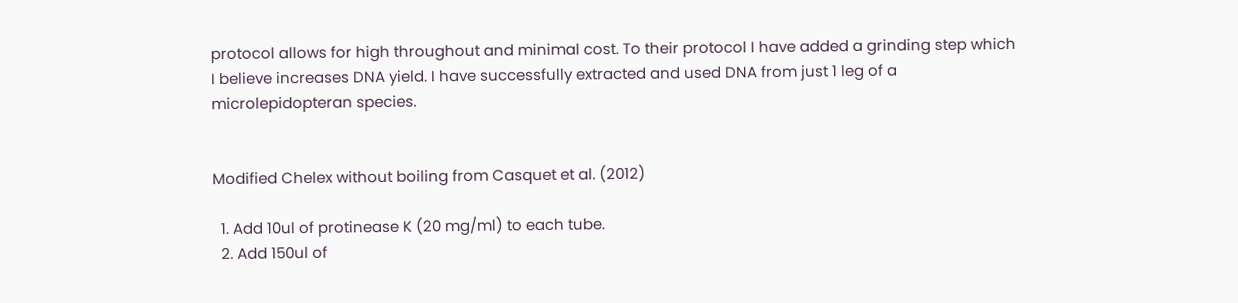protocol allows for high throughout and minimal cost. To their protocol I have added a grinding step which I believe increases DNA yield. I have successfully extracted and used DNA from just 1 leg of a microlepidopteran species.


Modified Chelex without boiling from Casquet et al. (2012)

  1. Add 10ul of protinease K (20 mg/ml) to each tube.
  2. Add 150ul of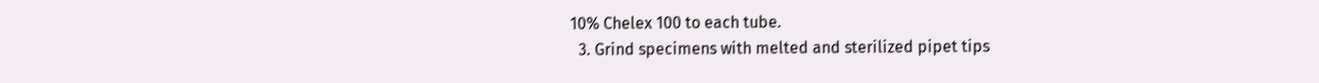10% Chelex 100 to each tube.
  3. Grind specimens with melted and sterilized pipet tips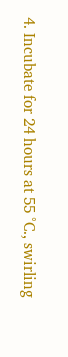4. Incubate for 24 hours at 55 °C., swirling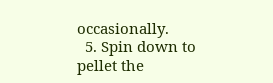occasionally.
  5. Spin down to pellet the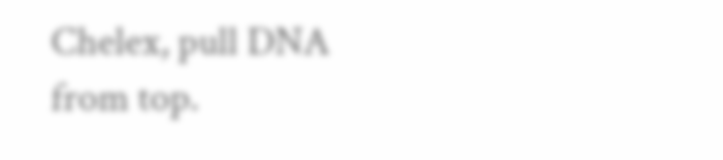Chelex, pull DNA from top.